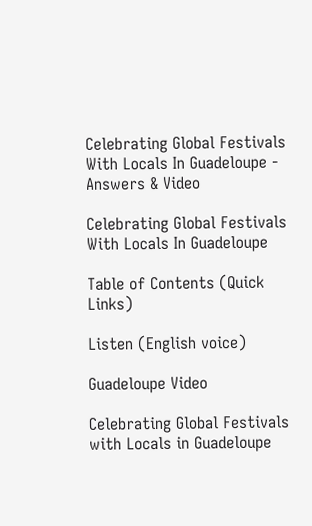Celebrating Global Festivals With Locals In Guadeloupe - Answers & Video

Celebrating Global Festivals With Locals In Guadeloupe

Table of Contents (Quick Links)

Listen (English voice)

Guadeloupe Video

Celebrating Global Festivals with Locals in Guadeloupe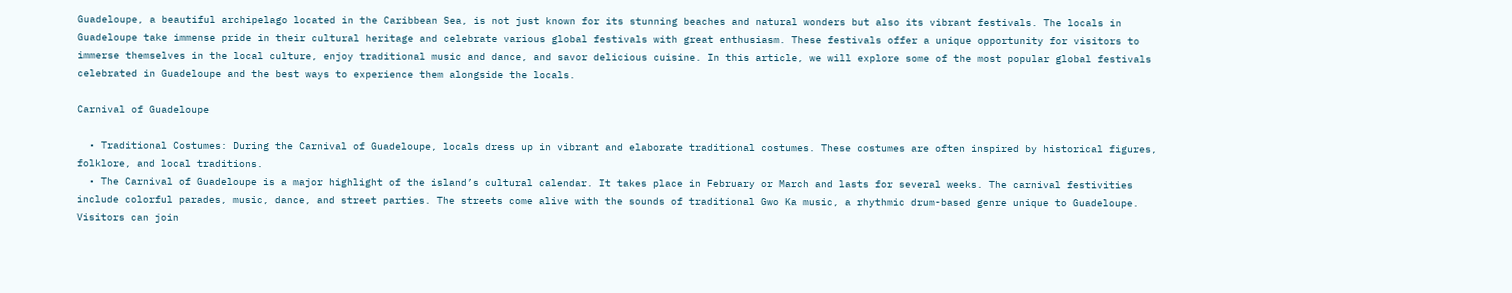Guadeloupe, a beautiful archipelago located in the Caribbean Sea, is not just known for its stunning beaches and natural wonders but also its vibrant festivals. The locals in Guadeloupe take immense pride in their cultural heritage and celebrate various global festivals with great enthusiasm. These festivals offer a unique opportunity for visitors to immerse themselves in the local culture, enjoy traditional music and dance, and savor delicious cuisine. In this article, we will explore some of the most popular global festivals celebrated in Guadeloupe and the best ways to experience them alongside the locals.

Carnival of Guadeloupe

  • Traditional Costumes: During the Carnival of Guadeloupe, locals dress up in vibrant and elaborate traditional costumes. These costumes are often inspired by historical figures, folklore, and local traditions.
  • The Carnival of Guadeloupe is a major highlight of the island’s cultural calendar. It takes place in February or March and lasts for several weeks. The carnival festivities include colorful parades, music, dance, and street parties. The streets come alive with the sounds of traditional Gwo Ka music, a rhythmic drum-based genre unique to Guadeloupe. Visitors can join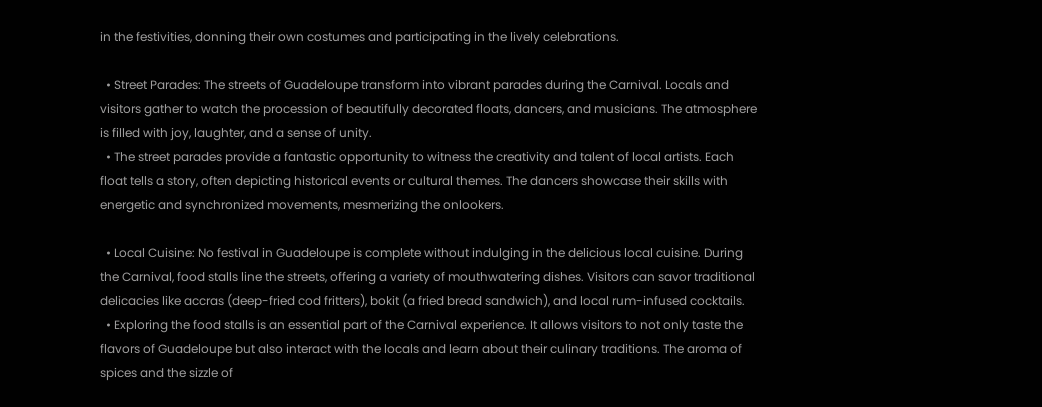in the festivities, donning their own costumes and participating in the lively celebrations.

  • Street Parades: The streets of Guadeloupe transform into vibrant parades during the Carnival. Locals and visitors gather to watch the procession of beautifully decorated floats, dancers, and musicians. The atmosphere is filled with joy, laughter, and a sense of unity.
  • The street parades provide a fantastic opportunity to witness the creativity and talent of local artists. Each float tells a story, often depicting historical events or cultural themes. The dancers showcase their skills with energetic and synchronized movements, mesmerizing the onlookers.

  • Local Cuisine: No festival in Guadeloupe is complete without indulging in the delicious local cuisine. During the Carnival, food stalls line the streets, offering a variety of mouthwatering dishes. Visitors can savor traditional delicacies like accras (deep-fried cod fritters), bokit (a fried bread sandwich), and local rum-infused cocktails.
  • Exploring the food stalls is an essential part of the Carnival experience. It allows visitors to not only taste the flavors of Guadeloupe but also interact with the locals and learn about their culinary traditions. The aroma of spices and the sizzle of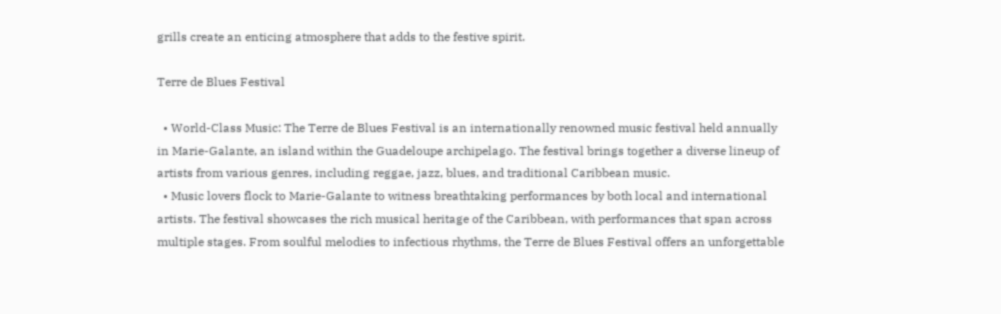grills create an enticing atmosphere that adds to the festive spirit.

Terre de Blues Festival

  • World-Class Music: The Terre de Blues Festival is an internationally renowned music festival held annually in Marie-Galante, an island within the Guadeloupe archipelago. The festival brings together a diverse lineup of artists from various genres, including reggae, jazz, blues, and traditional Caribbean music.
  • Music lovers flock to Marie-Galante to witness breathtaking performances by both local and international artists. The festival showcases the rich musical heritage of the Caribbean, with performances that span across multiple stages. From soulful melodies to infectious rhythms, the Terre de Blues Festival offers an unforgettable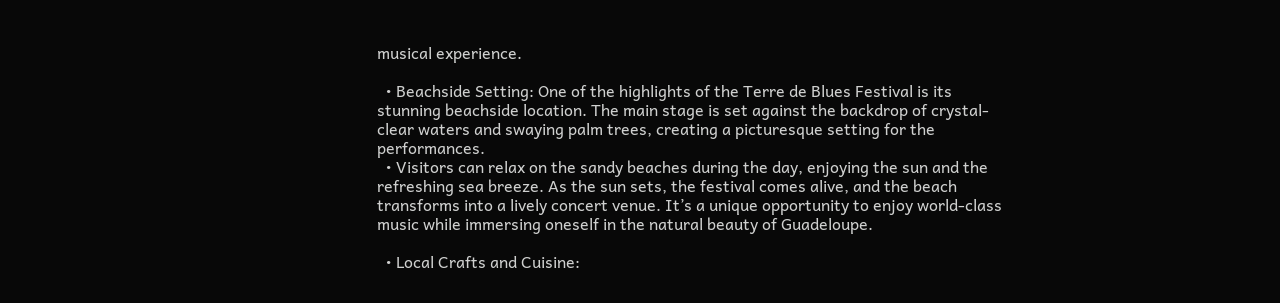musical experience.

  • Beachside Setting: One of the highlights of the Terre de Blues Festival is its stunning beachside location. The main stage is set against the backdrop of crystal-clear waters and swaying palm trees, creating a picturesque setting for the performances.
  • Visitors can relax on the sandy beaches during the day, enjoying the sun and the refreshing sea breeze. As the sun sets, the festival comes alive, and the beach transforms into a lively concert venue. It’s a unique opportunity to enjoy world-class music while immersing oneself in the natural beauty of Guadeloupe.

  • Local Crafts and Cuisine: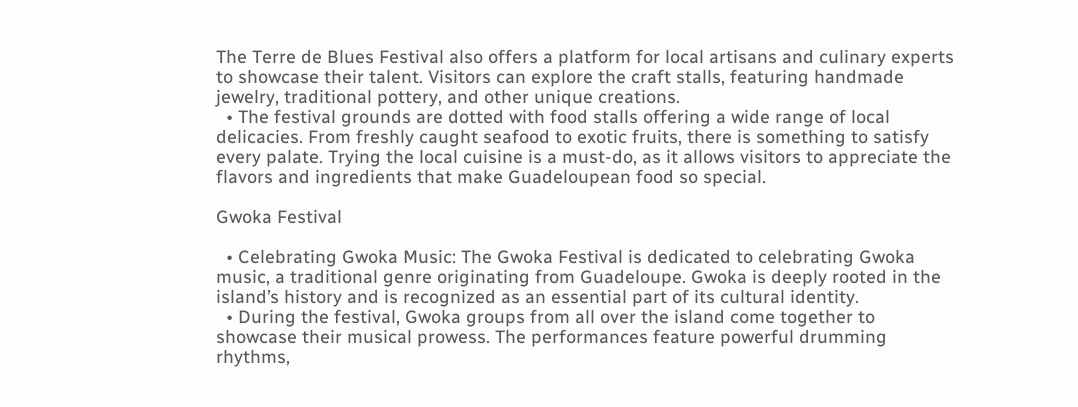The Terre de Blues Festival also offers a platform for local artisans and culinary experts to showcase their talent. Visitors can explore the craft stalls, featuring handmade jewelry, traditional pottery, and other unique creations.
  • The festival grounds are dotted with food stalls offering a wide range of local delicacies. From freshly caught seafood to exotic fruits, there is something to satisfy every palate. Trying the local cuisine is a must-do, as it allows visitors to appreciate the flavors and ingredients that make Guadeloupean food so special.

Gwoka Festival

  • Celebrating Gwoka Music: The Gwoka Festival is dedicated to celebrating Gwoka music, a traditional genre originating from Guadeloupe. Gwoka is deeply rooted in the island’s history and is recognized as an essential part of its cultural identity.
  • During the festival, Gwoka groups from all over the island come together to showcase their musical prowess. The performances feature powerful drumming rhythms,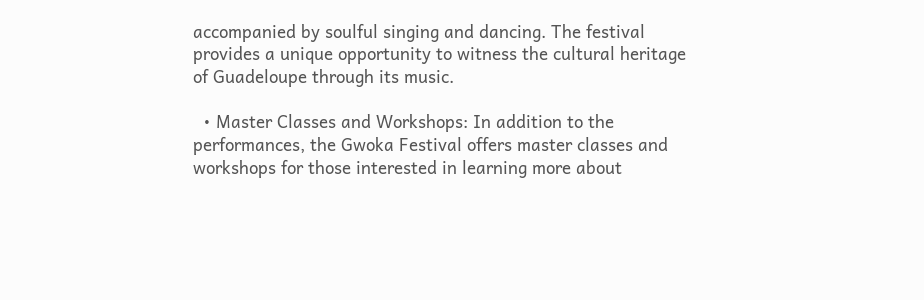accompanied by soulful singing and dancing. The festival provides a unique opportunity to witness the cultural heritage of Guadeloupe through its music.

  • Master Classes and Workshops: In addition to the performances, the Gwoka Festival offers master classes and workshops for those interested in learning more about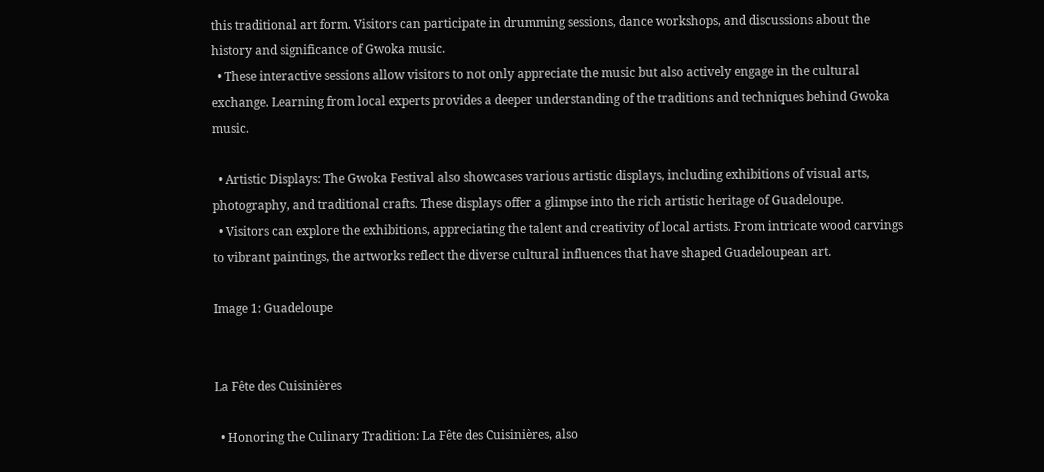this traditional art form. Visitors can participate in drumming sessions, dance workshops, and discussions about the history and significance of Gwoka music.
  • These interactive sessions allow visitors to not only appreciate the music but also actively engage in the cultural exchange. Learning from local experts provides a deeper understanding of the traditions and techniques behind Gwoka music.

  • Artistic Displays: The Gwoka Festival also showcases various artistic displays, including exhibitions of visual arts, photography, and traditional crafts. These displays offer a glimpse into the rich artistic heritage of Guadeloupe.
  • Visitors can explore the exhibitions, appreciating the talent and creativity of local artists. From intricate wood carvings to vibrant paintings, the artworks reflect the diverse cultural influences that have shaped Guadeloupean art.

Image 1: Guadeloupe


La Fête des Cuisinières

  • Honoring the Culinary Tradition: La Fête des Cuisinières, also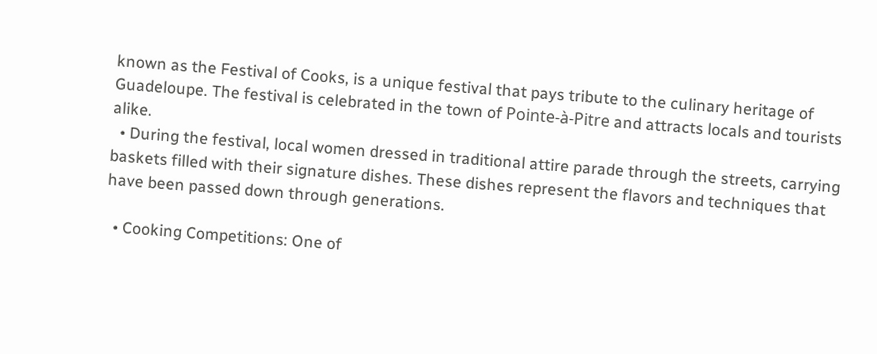known as the Festival of Cooks, is a unique festival that pays tribute to the culinary heritage of Guadeloupe. The festival is celebrated in the town of Pointe-à-Pitre and attracts locals and tourists alike.
  • During the festival, local women dressed in traditional attire parade through the streets, carrying baskets filled with their signature dishes. These dishes represent the flavors and techniques that have been passed down through generations.

  • Cooking Competitions: One of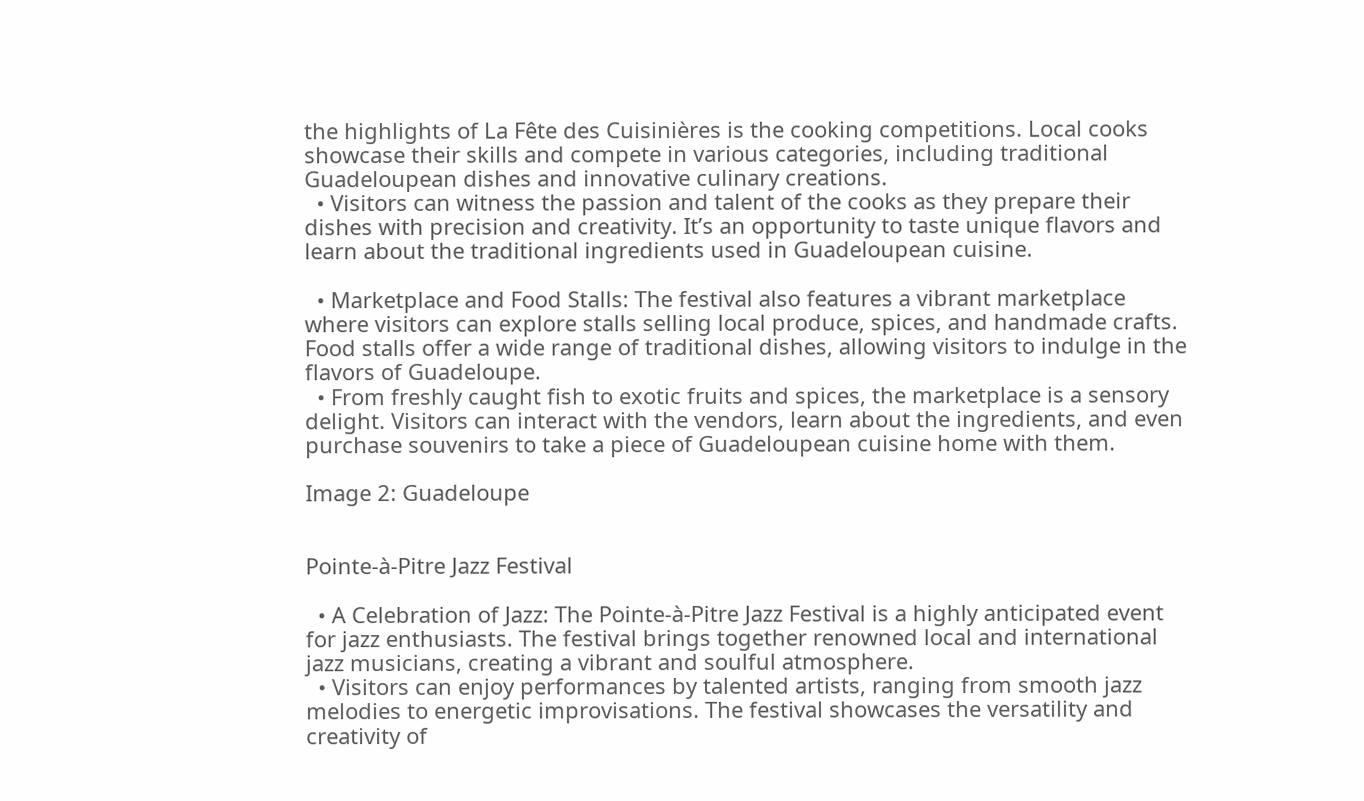the highlights of La Fête des Cuisinières is the cooking competitions. Local cooks showcase their skills and compete in various categories, including traditional Guadeloupean dishes and innovative culinary creations.
  • Visitors can witness the passion and talent of the cooks as they prepare their dishes with precision and creativity. It’s an opportunity to taste unique flavors and learn about the traditional ingredients used in Guadeloupean cuisine.

  • Marketplace and Food Stalls: The festival also features a vibrant marketplace where visitors can explore stalls selling local produce, spices, and handmade crafts. Food stalls offer a wide range of traditional dishes, allowing visitors to indulge in the flavors of Guadeloupe.
  • From freshly caught fish to exotic fruits and spices, the marketplace is a sensory delight. Visitors can interact with the vendors, learn about the ingredients, and even purchase souvenirs to take a piece of Guadeloupean cuisine home with them.

Image 2: Guadeloupe


Pointe-à-Pitre Jazz Festival

  • A Celebration of Jazz: The Pointe-à-Pitre Jazz Festival is a highly anticipated event for jazz enthusiasts. The festival brings together renowned local and international jazz musicians, creating a vibrant and soulful atmosphere.
  • Visitors can enjoy performances by talented artists, ranging from smooth jazz melodies to energetic improvisations. The festival showcases the versatility and creativity of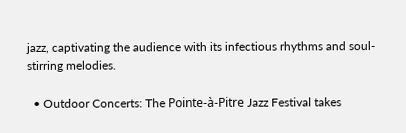jazz, captivating the audience with its infectious rhythms and soul-stirring melodies.

  • Outdoor Concerts: The Pointe-à-Pitre Jazz Festival takes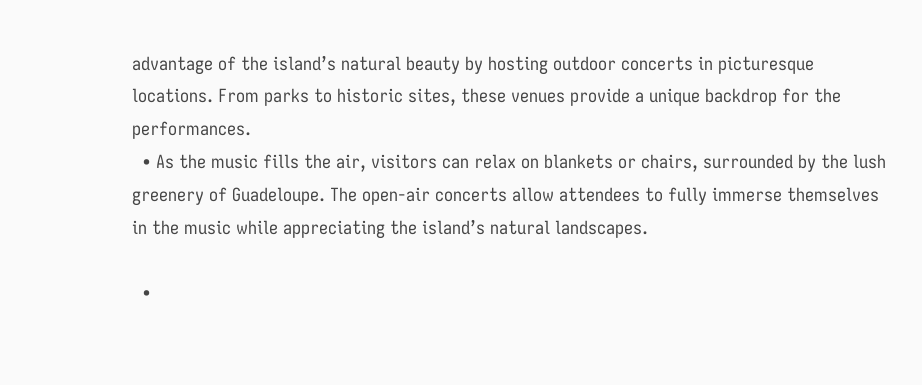advantage of the island’s natural beauty by hosting outdoor concerts in picturesque locations. From parks to historic sites, these venues provide a unique backdrop for the performances.
  • As the music fills the air, visitors can relax on blankets or chairs, surrounded by the lush greenery of Guadeloupe. The open-air concerts allow attendees to fully immerse themselves in the music while appreciating the island’s natural landscapes.

  •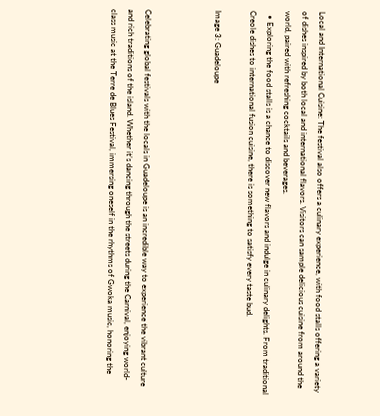Local and International Cuisine: The festival also offers a culinary experience, with food stalls offering a variety of dishes inspired by both local and international flavors. Visitors can sample delicious cuisine from around the world, paired with refreshing cocktails and beverages.
  • Exploring the food stalls is a chance to discover new flavors and indulge in culinary delights. From traditional Creole dishes to international fusion cuisine, there is something to satisfy every taste bud.

Image 3: Guadeloupe



Celebrating global festivals with the locals in Guadeloupe is an incredible way to experience the vibrant culture and rich traditions of the island. Whether it’s dancing through the streets during the Carnival, enjoying world-class music at the Terre de Blues Festival, immersing oneself in the rhythms of Gwoka music, honoring the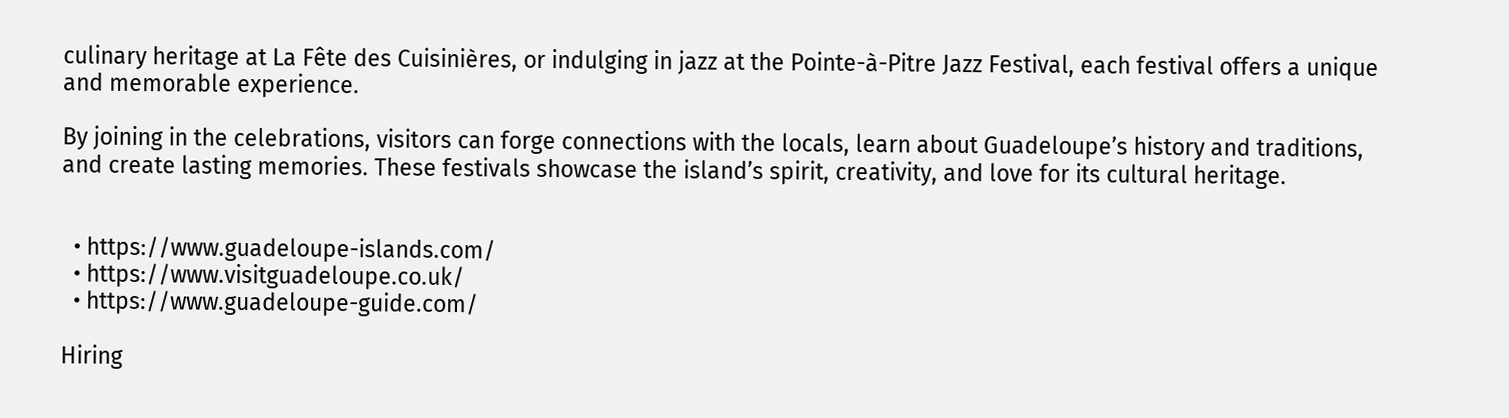culinary heritage at La Fête des Cuisinières, or indulging in jazz at the Pointe-à-Pitre Jazz Festival, each festival offers a unique and memorable experience.

By joining in the celebrations, visitors can forge connections with the locals, learn about Guadeloupe’s history and traditions, and create lasting memories. These festivals showcase the island’s spirit, creativity, and love for its cultural heritage.


  • https://www.guadeloupe-islands.com/
  • https://www.visitguadeloupe.co.uk/
  • https://www.guadeloupe-guide.com/

Hiring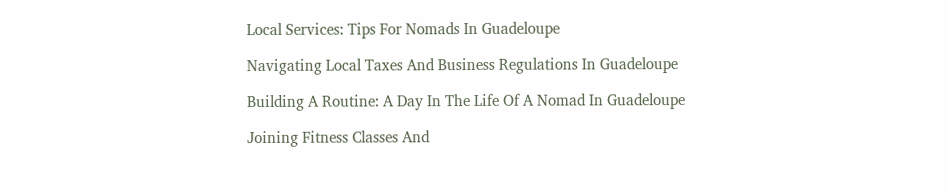Local Services: Tips For Nomads In Guadeloupe

Navigating Local Taxes And Business Regulations In Guadeloupe

Building A Routine: A Day In The Life Of A Nomad In Guadeloupe

Joining Fitness Classes And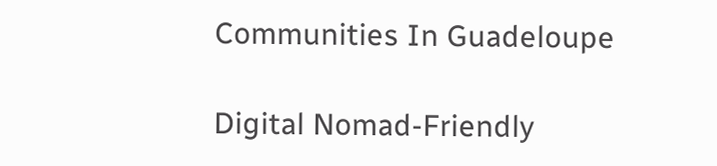Communities In Guadeloupe

Digital Nomad-Friendly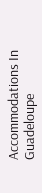Accommodations In Guadeloupe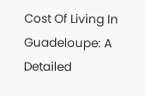Cost Of Living In Guadeloupe: A Detailed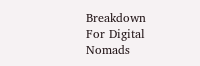Breakdown For Digital Nomads